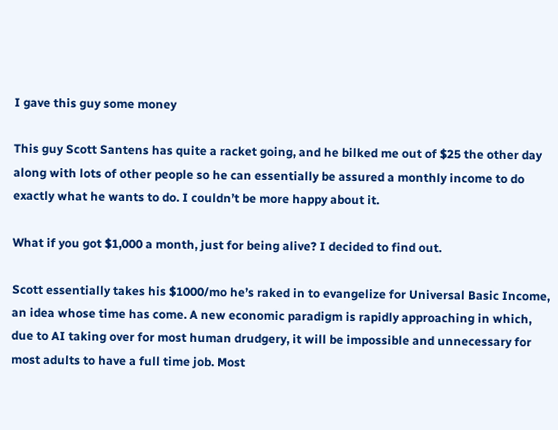I gave this guy some money

This guy Scott Santens has quite a racket going, and he bilked me out of $25 the other day along with lots of other people so he can essentially be assured a monthly income to do exactly what he wants to do. I couldn’t be more happy about it.

What if you got $1,000 a month, just for being alive? I decided to find out.

Scott essentially takes his $1000/mo he’s raked in to evangelize for Universal Basic Income, an idea whose time has come. A new economic paradigm is rapidly approaching in which, due to AI taking over for most human drudgery, it will be impossible and unnecessary for most adults to have a full time job. Most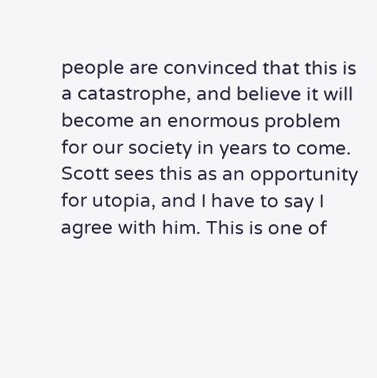people are convinced that this is a catastrophe, and believe it will become an enormous problem for our society in years to come. Scott sees this as an opportunity for utopia, and I have to say I agree with him. This is one of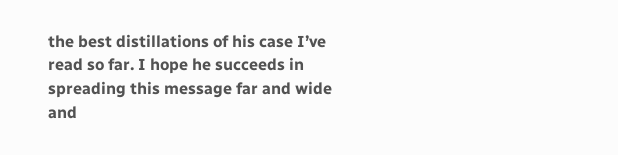the best distillations of his case I’ve read so far. I hope he succeeds in spreading this message far and wide and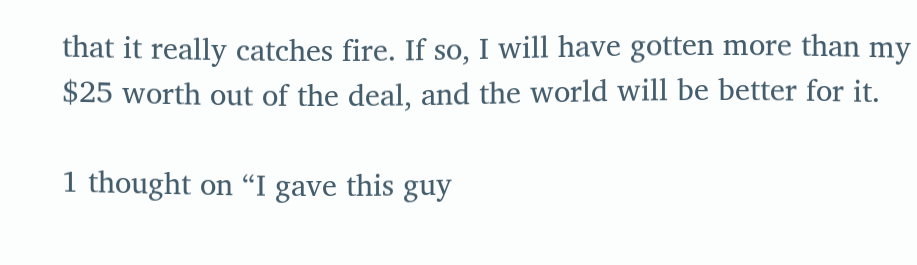that it really catches fire. If so, I will have gotten more than my $25 worth out of the deal, and the world will be better for it.

1 thought on “I gave this guy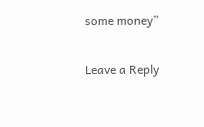some money”

Leave a Reply